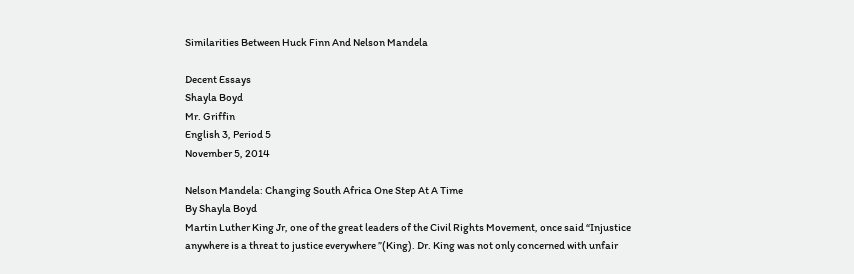Similarities Between Huck Finn And Nelson Mandela

Decent Essays
Shayla Boyd
Mr. Griffin
English 3, Period 5
November 5, 2014

Nelson Mandela: Changing South Africa One Step At A Time
By Shayla Boyd
Martin Luther King Jr, one of the great leaders of the Civil Rights Movement, once said “Injustice anywhere is a threat to justice everywhere ”(King). Dr. King was not only concerned with unfair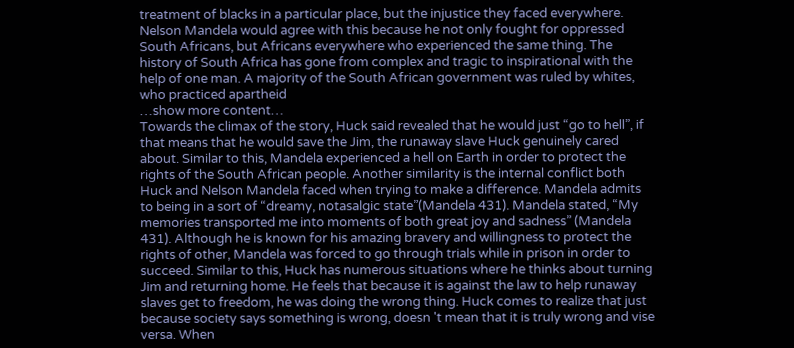treatment of blacks in a particular place, but the injustice they faced everywhere. Nelson Mandela would agree with this because he not only fought for oppressed South Africans, but Africans everywhere who experienced the same thing. The history of South Africa has gone from complex and tragic to inspirational with the help of one man. A majority of the South African government was ruled by whites, who practiced apartheid
…show more content…
Towards the climax of the story, Huck said revealed that he would just “go to hell”, if that means that he would save the Jim, the runaway slave Huck genuinely cared about. Similar to this, Mandela experienced a hell on Earth in order to protect the rights of the South African people. Another similarity is the internal conflict both Huck and Nelson Mandela faced when trying to make a difference. Mandela admits to being in a sort of “dreamy, notasalgic state”(Mandela 431). Mandela stated, “My memories transported me into moments of both great joy and sadness” (Mandela 431). Although he is known for his amazing bravery and willingness to protect the rights of other, Mandela was forced to go through trials while in prison in order to succeed. Similar to this, Huck has numerous situations where he thinks about turning Jim and returning home. He feels that because it is against the law to help runaway slaves get to freedom, he was doing the wrong thing. Huck comes to realize that just because society says something is wrong, doesn 't mean that it is truly wrong and vise versa. When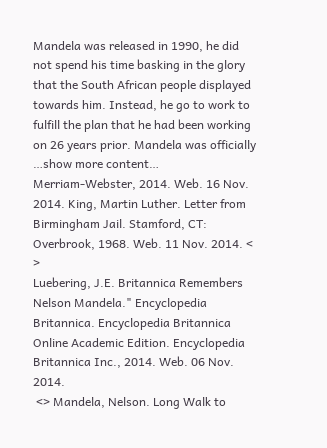Mandela was released in 1990, he did not spend his time basking in the glory that the South African people displayed towards him. Instead, he go to work to fulfill the plan that he had been working on 26 years prior. Mandela was officially …show more content…
Merriam-Webster, 2014. Web. 16 Nov. 2014. King, Martin Luther. Letter from Birmingham Jail. Stamford, CT: Overbrook, 1968. Web. 11 Nov. 2014. < >
Luebering, J.E. Britannica Remembers Nelson Mandela." Encyclopedia Britannica. Encyclopedia Britannica Online Academic Edition. Encyclopedia Britannica Inc., 2014. Web. 06 Nov. 2014.
 <> Mandela, Nelson. Long Walk to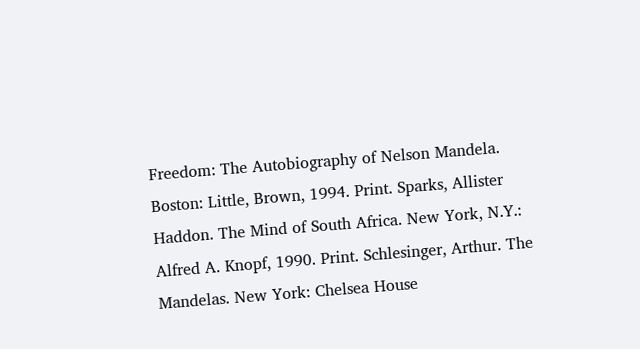Freedom: The Autobiography of Nelson Mandela. Boston: Little, Brown, 1994. Print. Sparks, Allister Haddon. The Mind of South Africa. New York, N.Y.: Alfred A. Knopf, 1990. Print. Schlesinger, Arthur. The Mandelas. New York: Chelsea House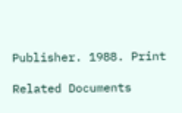Publisher. 1988. Print

Related Documents